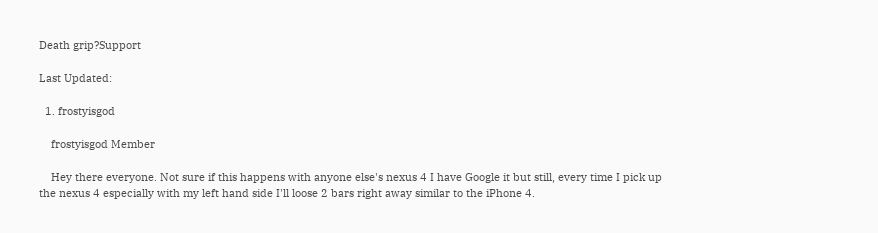Death grip?Support

Last Updated:

  1. frostyisgod

    frostyisgod Member

    Hey there everyone. Not sure if this happens with anyone else's nexus 4 I have Google it but still, every time I pick up the nexus 4 especially with my left hand side I'll loose 2 bars right away similar to the iPhone 4.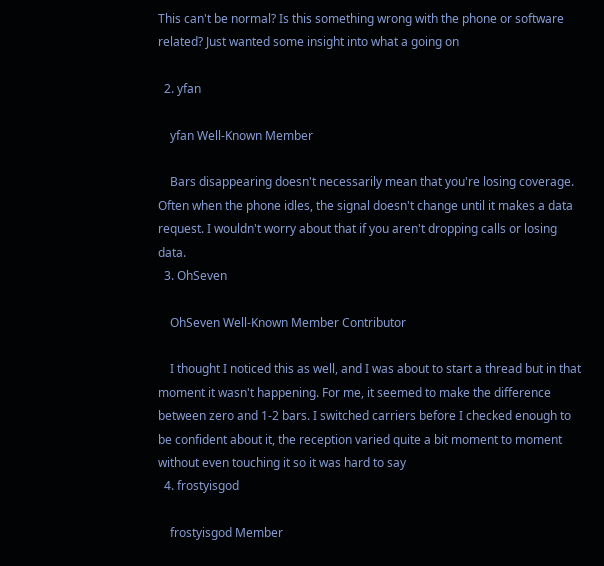This can't be normal? Is this something wrong with the phone or software related? Just wanted some insight into what a going on

  2. yfan

    yfan Well-Known Member

    Bars disappearing doesn't necessarily mean that you're losing coverage. Often when the phone idles, the signal doesn't change until it makes a data request. I wouldn't worry about that if you aren't dropping calls or losing data.
  3. OhSeven

    OhSeven Well-Known Member Contributor

    I thought I noticed this as well, and I was about to start a thread but in that moment it wasn't happening. For me, it seemed to make the difference between zero and 1-2 bars. I switched carriers before I checked enough to be confident about it, the reception varied quite a bit moment to moment without even touching it so it was hard to say
  4. frostyisgod

    frostyisgod Member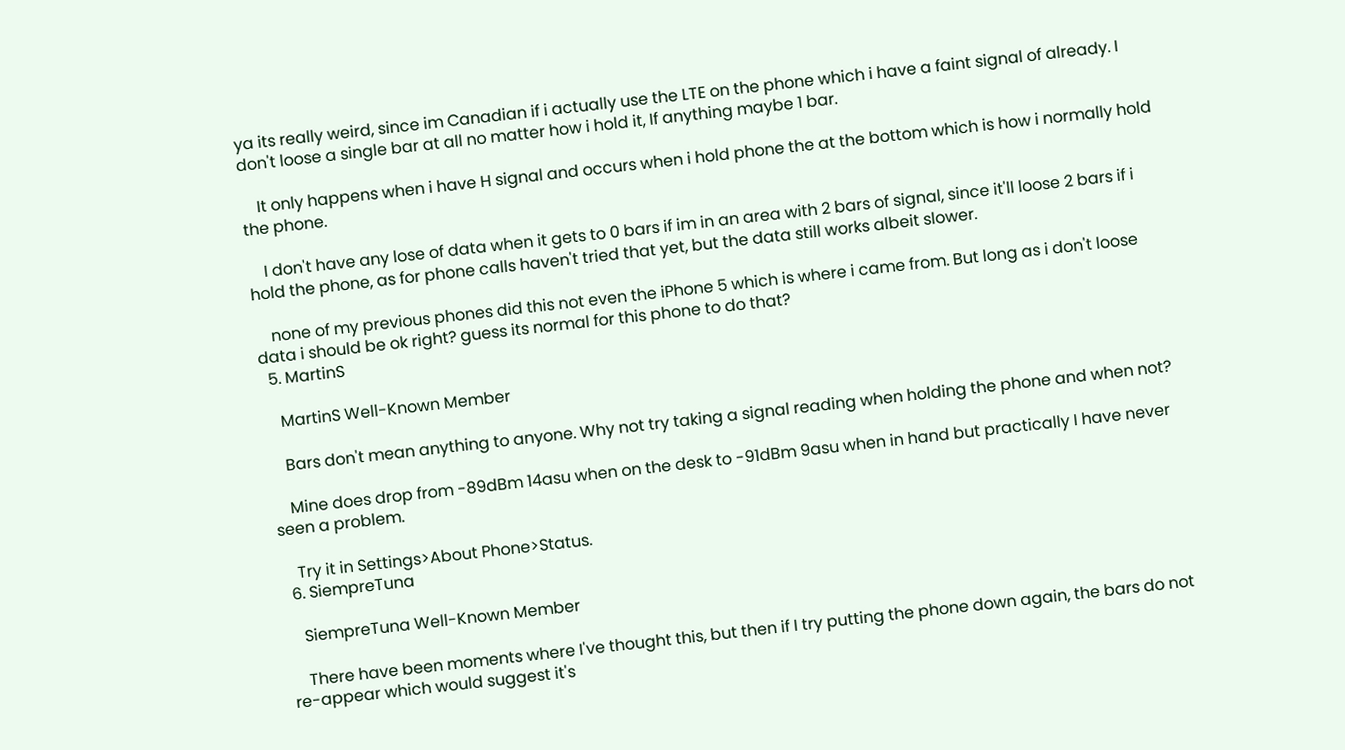ya its really weird, since im Canadian if i actually use the LTE on the phone which i have a faint signal of already. I don't loose a single bar at all no matter how i hold it, If anything maybe 1 bar.

    It only happens when i have H signal and occurs when i hold phone the at the bottom which is how i normally hold the phone.

    I don't have any lose of data when it gets to 0 bars if im in an area with 2 bars of signal, since it'll loose 2 bars if i hold the phone, as for phone calls haven't tried that yet, but the data still works albeit slower.

    none of my previous phones did this not even the iPhone 5 which is where i came from. But long as i don't loose data i should be ok right? guess its normal for this phone to do that?
  5. MartinS

    MartinS Well-Known Member

    Bars don't mean anything to anyone. Why not try taking a signal reading when holding the phone and when not?

    Mine does drop from -89dBm 14asu when on the desk to -91dBm 9asu when in hand but practically I have never seen a problem.

    Try it in Settings>About Phone>Status.
  6. SiempreTuna

    SiempreTuna Well-Known Member

    There have been moments where I've thought this, but then if I try putting the phone down again, the bars do not re-appear which would suggest it's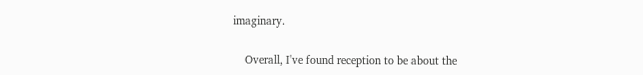imaginary.

    Overall, I've found reception to be about the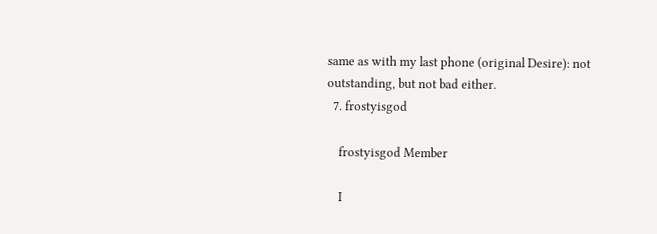same as with my last phone (original Desire): not outstanding, but not bad either.
  7. frostyisgod

    frostyisgod Member

    I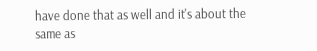have done that as well and it's about the same as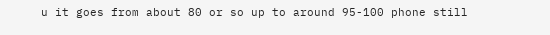u it goes from about 80 or so up to around 95-100 phone still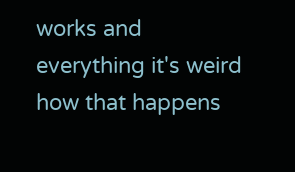works and everything it's weird how that happens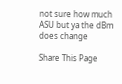not sure how much ASU but ya the dBm does change

Share This Page